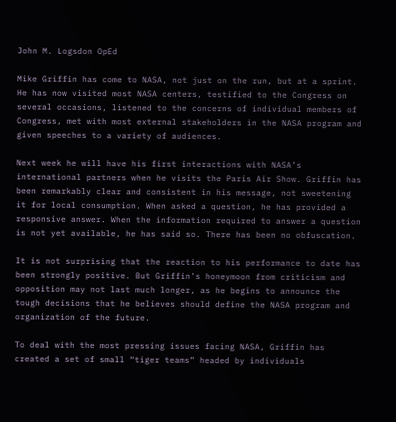John M. Logsdon OpEd

Mike Griffin has come to NASA, not just on the run, but at a sprint. He has now visited most NASA centers, testified to the Congress on several occasions, listened to the concerns of individual members of Congress, met with most external stakeholders in the NASA program and given speeches to a variety of audiences.

Next week he will have his first interactions with NASA’s international partners when he visits the Paris Air Show. Griffin has been remarkably clear and consistent in his message, not sweetening it for local consumption. When asked a question, he has provided a responsive answer. When the information required to answer a question is not yet available, he has said so. There has been no obfuscation.

It is not surprising that the reaction to his performance to date has been strongly positive. But Griffin’s honeymoon from criticism and opposition may not last much longer, as he begins to announce the tough decisions that he believes should define the NASA program and organization of the future.

To deal with the most pressing issues facing NASA, Griffin has created a set of small “tiger teams” headed by individuals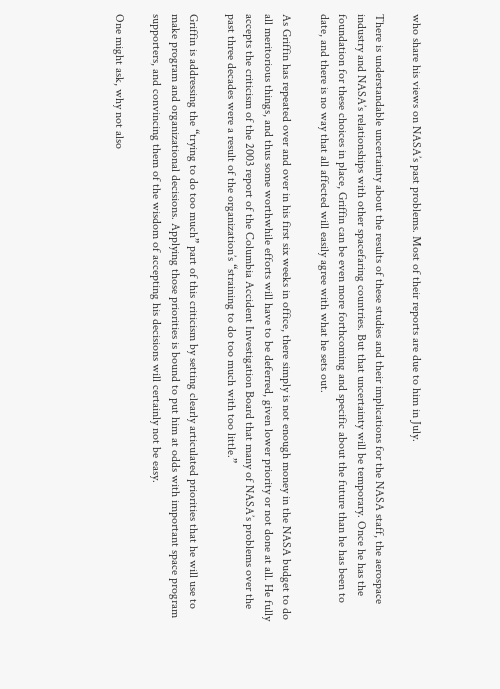who share his views on NASA’s past problems. Most of their reports are due to him in July.

There is understandable uncertainty about the results of these studies and their implications for the NASA staff, the aerospace industry and NASA’s relationships with other spacefaring countries. But that uncertainty will be temporary. Once he has the foundation for these choices in place, Griffin can be even more forthcoming and specific about the future than he has been to date, and there is no way that all affected will easily agree with what he sets out.

As Griffin has repeated over and over in his first six weeks in office, there simply is not enough money in the NASA budget to do all meritorious things, and thus some worthwhile efforts will have to be deferred, given lower priority or not done at all. He fully accepts the criticism of the 2003 report of the Columbia Accident Investigation Board that many of NASA’s problems over the past three decades were a result of the organization’s “straining to do too much with too little.”

Griffin is addressing the “trying to do too much” part of this criticism by setting clearly articulated priorities that he will use to make program and organizational decisions. Applying those priorities is bound to put him at odds with important space program supporters, and convincing them of the wisdom of accepting his decisions will certainly not be easy.

One might ask, why not also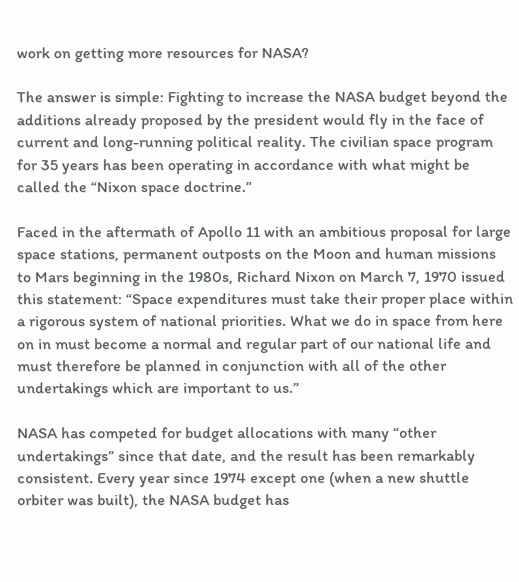work on getting more resources for NASA?

The answer is simple: Fighting to increase the NASA budget beyond the additions already proposed by the president would fly in the face of current and long-running political reality. The civilian space program for 35 years has been operating in accordance with what might be called the “Nixon space doctrine.”

Faced in the aftermath of Apollo 11 with an ambitious proposal for large space stations, permanent outposts on the Moon and human missions to Mars beginning in the 1980s, Richard Nixon on March 7, 1970 issued this statement: “Space expenditures must take their proper place within a rigorous system of national priorities. What we do in space from here on in must become a normal and regular part of our national life and must therefore be planned in conjunction with all of the other undertakings which are important to us.”

NASA has competed for budget allocations with many “other undertakings” since that date, and the result has been remarkably consistent. Every year since 1974 except one (when a new shuttle orbiter was built), the NASA budget has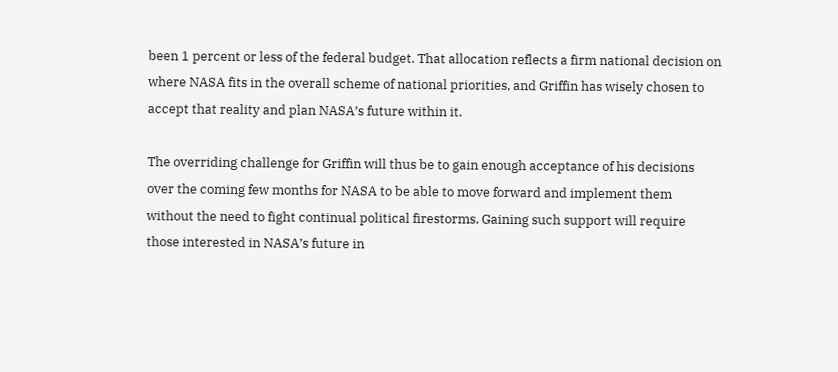been 1 percent or less of the federal budget. That allocation reflects a firm national decision on where NASA fits in the overall scheme of national priorities, and Griffin has wisely chosen to accept that reality and plan NASA’s future within it.

The overriding challenge for Griffin will thus be to gain enough acceptance of his decisions over the coming few months for NASA to be able to move forward and implement them without the need to fight continual political firestorms. Gaining such support will require those interested in NASA’s future in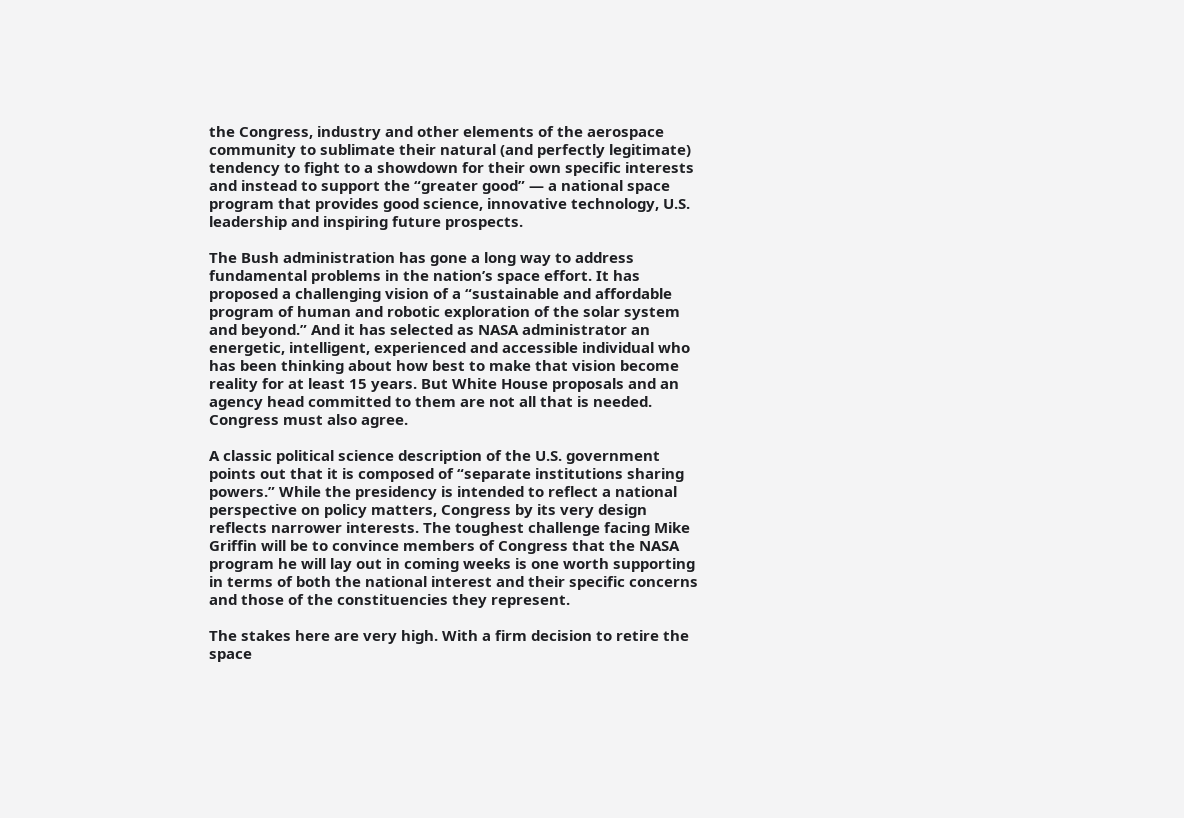the Congress, industry and other elements of the aerospace community to sublimate their natural (and perfectly legitimate) tendency to fight to a showdown for their own specific interests and instead to support the “greater good” — a national space program that provides good science, innovative technology, U.S. leadership and inspiring future prospects.

The Bush administration has gone a long way to address fundamental problems in the nation’s space effort. It has proposed a challenging vision of a “sustainable and affordable program of human and robotic exploration of the solar system and beyond.” And it has selected as NASA administrator an energetic, intelligent, experienced and accessible individual who has been thinking about how best to make that vision become reality for at least 15 years. But White House proposals and an agency head committed to them are not all that is needed. Congress must also agree.

A classic political science description of the U.S. government points out that it is composed of “separate institutions sharing powers.” While the presidency is intended to reflect a national perspective on policy matters, Congress by its very design reflects narrower interests. The toughest challenge facing Mike Griffin will be to convince members of Congress that the NASA program he will lay out in coming weeks is one worth supporting in terms of both the national interest and their specific concerns and those of the constituencies they represent.

The stakes here are very high. With a firm decision to retire the space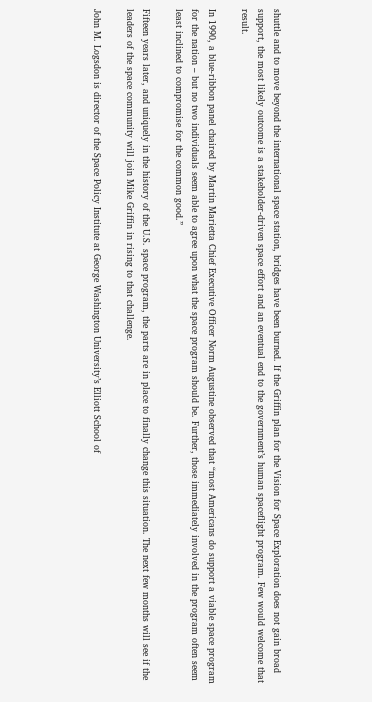shuttle and to move beyond the international space station, bridges have been burned. If the Griffin plan for the Vision for Space Exploration does not gain broad support, the most likely outcome is a stakeholder-driven space effort and an eventual end to the government’s human spaceflight program. Few would welcome that result.

In 1990, a blue-ribbon panel chaired by Martin Marietta Chief Executive Officer Norm Augustine observed that “most Americans do support a viable space program for the nation – but no two individuals seem able to agree upon what the space program should be. Further, those immediately involved in the program often seem least inclined to compromise for the common good.”

Fifteen years later, and uniquely in the history of the U.S. space program, the parts are in place to finally change this situation. The next few months will see if the leaders of the space community will join Mike Griffin in rising to that challenge.

John M. Logsdon is director of the Space Policy Institute at George Washington University’s Elliott School of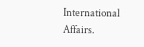International Affairs.